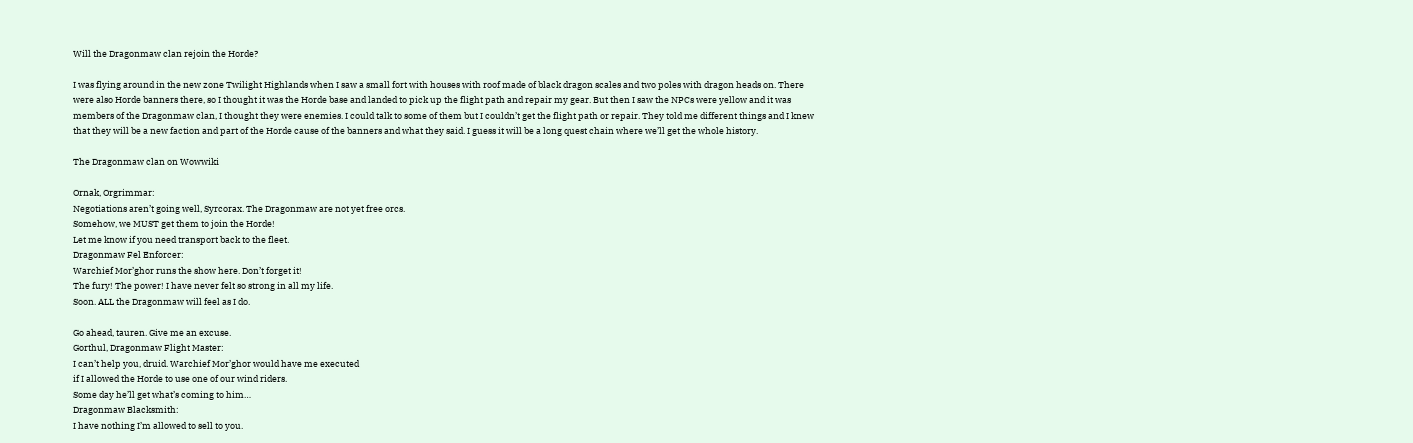Will the Dragonmaw clan rejoin the Horde?

I was flying around in the new zone Twilight Highlands when I saw a small fort with houses with roof made of black dragon scales and two poles with dragon heads on. There were also Horde banners there, so I thought it was the Horde base and landed to pick up the flight path and repair my gear. But then I saw the NPCs were yellow and it was members of the Dragonmaw clan, I thought they were enemies. I could talk to some of them but I couldn’t get the flight path or repair. They told me different things and I knew that they will be a new faction and part of the Horde cause of the banners and what they said. I guess it will be a long quest chain where we’ll get the whole history.

The Dragonmaw clan on Wowwiki

Ornak, Orgrimmar:
Negotiations aren’t going well, Syrcorax. The Dragonmaw are not yet free orcs.
Somehow, we MUST get them to join the Horde!
Let me know if you need transport back to the fleet.
Dragonmaw Fel Enforcer:
Warchief Mor’ghor runs the show here. Don’t forget it!
The fury! The power! I have never felt so strong in all my life.
Soon. ALL the Dragonmaw will feel as I do.

Go ahead, tauren. Give me an excuse.
Gorthul, Dragonmaw Flight Master:
I can’t help you, druid. Warchief Mor’ghor would have me executed
if I allowed the Horde to use one of our wind riders.
Some day he’ll get what’s coming to him…
Dragonmaw Blacksmith:
I have nothing I’m allowed to sell to you.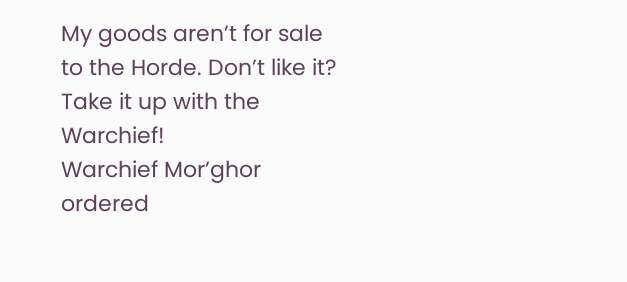My goods aren’t for sale to the Horde. Don’t like it? Take it up with the Warchief!
Warchief Mor’ghor ordered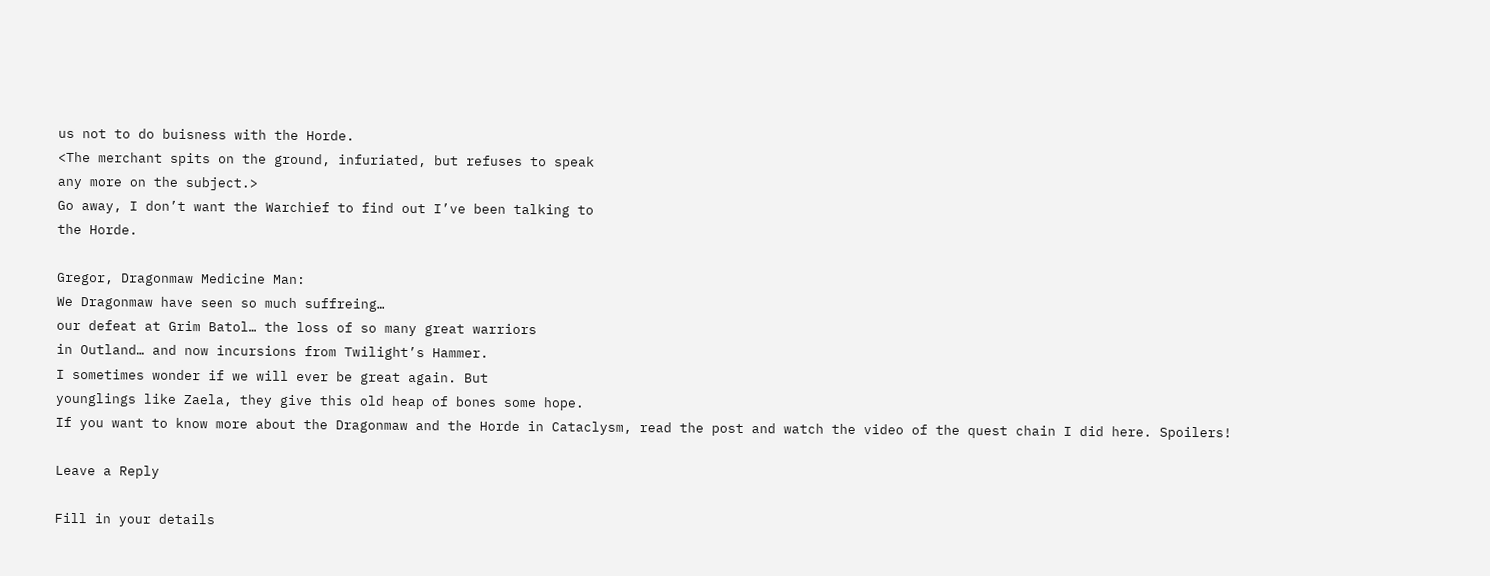us not to do buisness with the Horde.
<The merchant spits on the ground, infuriated, but refuses to speak
any more on the subject.>
Go away, I don’t want the Warchief to find out I’ve been talking to
the Horde.

Gregor, Dragonmaw Medicine Man:
We Dragonmaw have seen so much suffreing…
our defeat at Grim Batol… the loss of so many great warriors
in Outland… and now incursions from Twilight’s Hammer.
I sometimes wonder if we will ever be great again. But
younglings like Zaela, they give this old heap of bones some hope.
If you want to know more about the Dragonmaw and the Horde in Cataclysm, read the post and watch the video of the quest chain I did here. Spoilers!

Leave a Reply

Fill in your details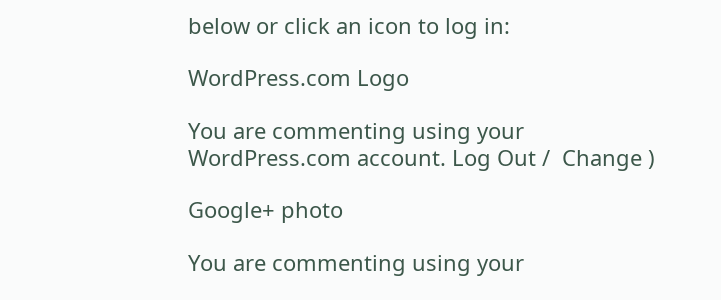below or click an icon to log in:

WordPress.com Logo

You are commenting using your WordPress.com account. Log Out /  Change )

Google+ photo

You are commenting using your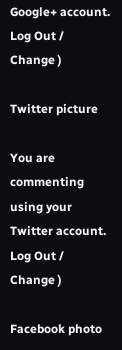Google+ account. Log Out /  Change )

Twitter picture

You are commenting using your Twitter account. Log Out /  Change )

Facebook photo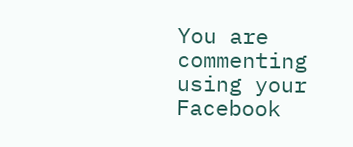You are commenting using your Facebook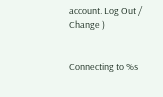account. Log Out /  Change )


Connecting to %s